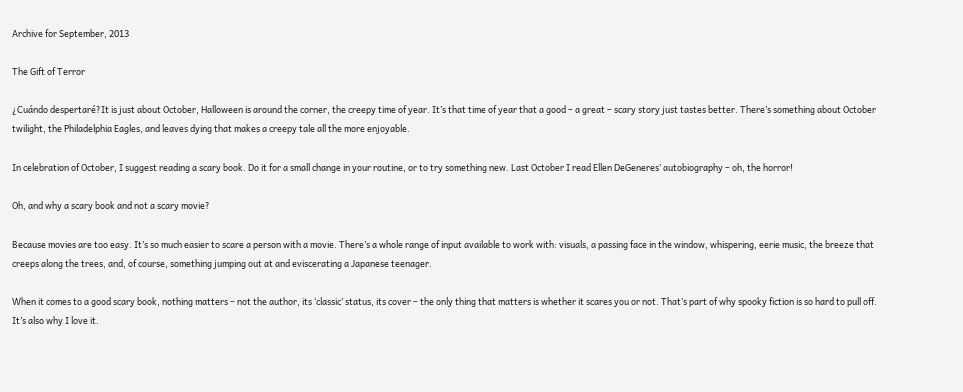Archive for September, 2013

The Gift of Terror

¿Cuándo despertaré?It is just about October, Halloween is around the corner, the creepy time of year. It’s that time of year that a good – a great – scary story just tastes better. There’s something about October twilight, the Philadelphia Eagles, and leaves dying that makes a creepy tale all the more enjoyable.

In celebration of October, I suggest reading a scary book. Do it for a small change in your routine, or to try something new. Last October I read Ellen DeGeneres’ autobiography – oh, the horror!

Oh, and why a scary book and not a scary movie?

Because movies are too easy. It’s so much easier to scare a person with a movie. There’s a whole range of input available to work with: visuals, a passing face in the window, whispering, eerie music, the breeze that creeps along the trees, and, of course, something jumping out at and eviscerating a Japanese teenager.

When it comes to a good scary book, nothing matters – not the author, its ‘classic’ status, its cover – the only thing that matters is whether it scares you or not. That’s part of why spooky fiction is so hard to pull off. It’s also why I love it.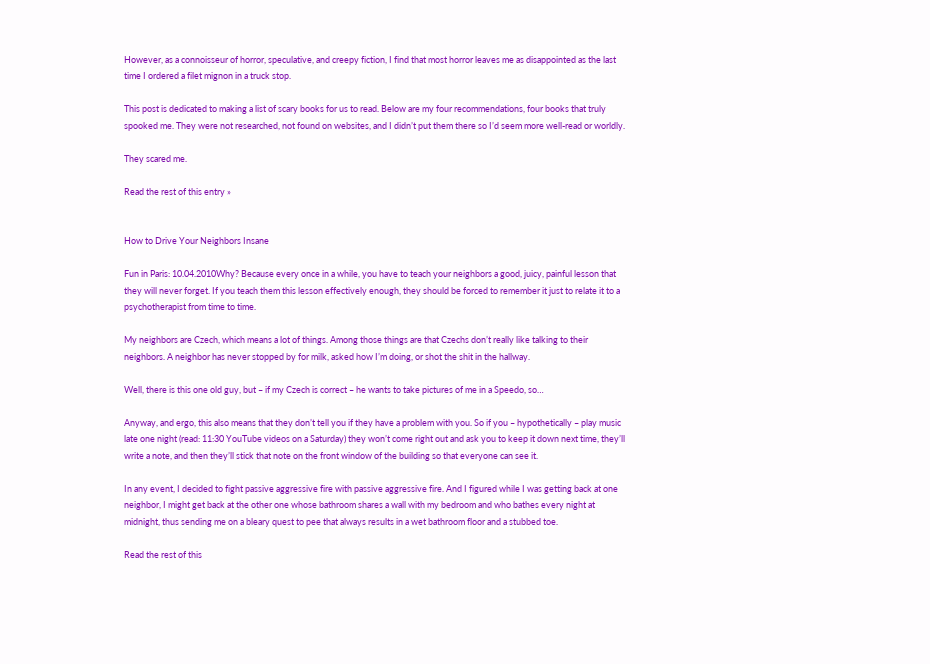However, as a connoisseur of horror, speculative, and creepy fiction, I find that most horror leaves me as disappointed as the last time I ordered a filet mignon in a truck stop.

This post is dedicated to making a list of scary books for us to read. Below are my four recommendations, four books that truly spooked me. They were not researched, not found on websites, and I didn’t put them there so I’d seem more well-read or worldly.

They scared me.

Read the rest of this entry »


How to Drive Your Neighbors Insane

Fun in Paris: 10.04.2010Why? Because every once in a while, you have to teach your neighbors a good, juicy, painful lesson that they will never forget. If you teach them this lesson effectively enough, they should be forced to remember it just to relate it to a psychotherapist from time to time.

My neighbors are Czech, which means a lot of things. Among those things are that Czechs don’t really like talking to their neighbors. A neighbor has never stopped by for milk, asked how I’m doing, or shot the shit in the hallway.

Well, there is this one old guy, but – if my Czech is correct – he wants to take pictures of me in a Speedo, so…

Anyway, and ergo, this also means that they don’t tell you if they have a problem with you. So if you – hypothetically – play music late one night (read: 11:30 YouTube videos on a Saturday) they won’t come right out and ask you to keep it down next time, they’ll write a note, and then they’ll stick that note on the front window of the building so that everyone can see it.

In any event, I decided to fight passive aggressive fire with passive aggressive fire. And I figured while I was getting back at one neighbor, I might get back at the other one whose bathroom shares a wall with my bedroom and who bathes every night at midnight, thus sending me on a bleary quest to pee that always results in a wet bathroom floor and a stubbed toe.

Read the rest of this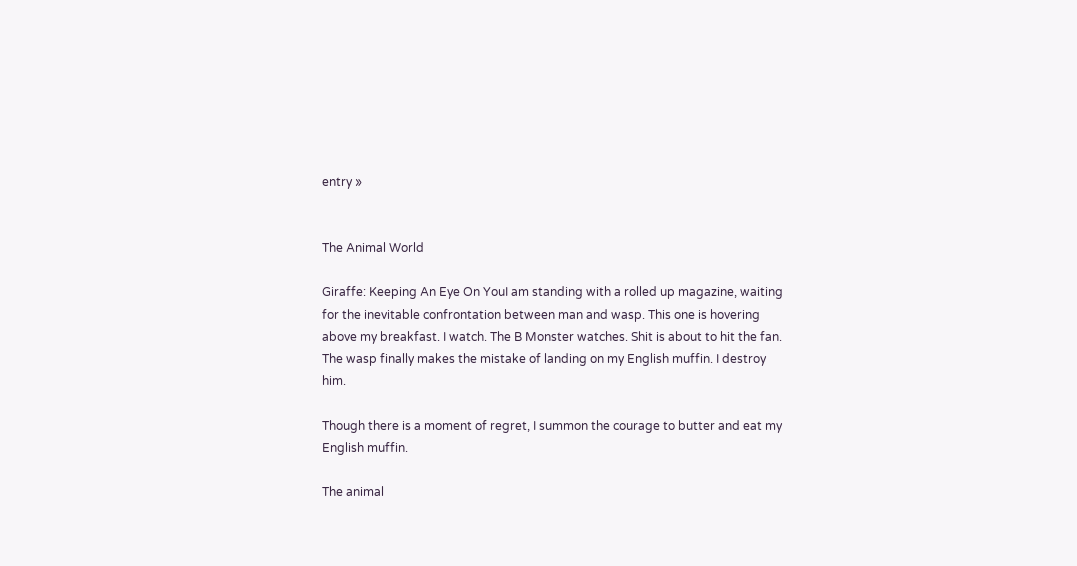entry »


The Animal World

Giraffe: Keeping An Eye On YouI am standing with a rolled up magazine, waiting for the inevitable confrontation between man and wasp. This one is hovering above my breakfast. I watch. The B Monster watches. Shit is about to hit the fan. The wasp finally makes the mistake of landing on my English muffin. I destroy him.

Though there is a moment of regret, I summon the courage to butter and eat my English muffin.

The animal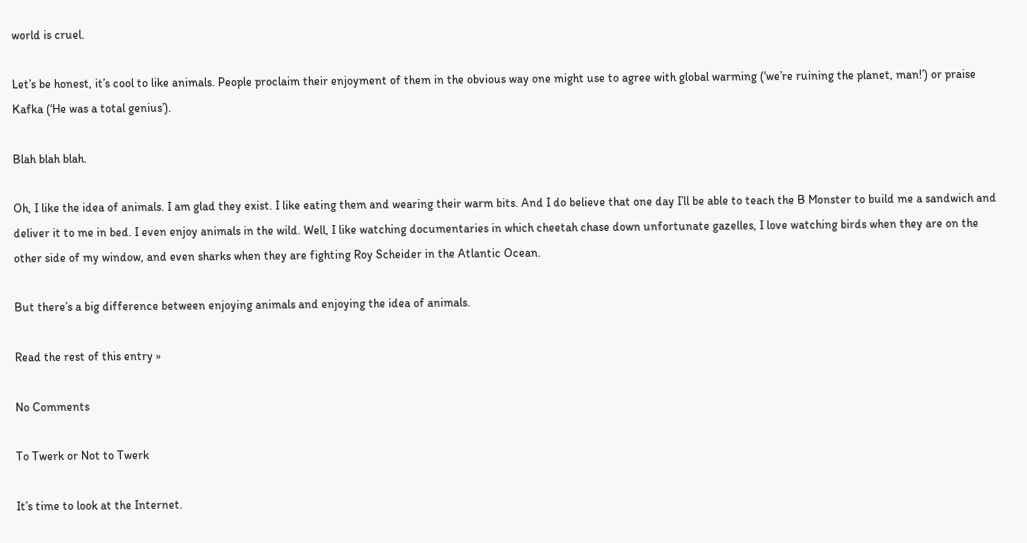world is cruel.

Let’s be honest, it’s cool to like animals. People proclaim their enjoyment of them in the obvious way one might use to agree with global warming (‘we’re ruining the planet, man!’) or praise Kafka (‘He was a total genius’).

Blah blah blah.

Oh, I like the idea of animals. I am glad they exist. I like eating them and wearing their warm bits. And I do believe that one day I’ll be able to teach the B Monster to build me a sandwich and deliver it to me in bed. I even enjoy animals in the wild. Well, I like watching documentaries in which cheetah chase down unfortunate gazelles, I love watching birds when they are on the other side of my window, and even sharks when they are fighting Roy Scheider in the Atlantic Ocean.

But there’s a big difference between enjoying animals and enjoying the idea of animals.

Read the rest of this entry »

No Comments

To Twerk or Not to Twerk

It’s time to look at the Internet.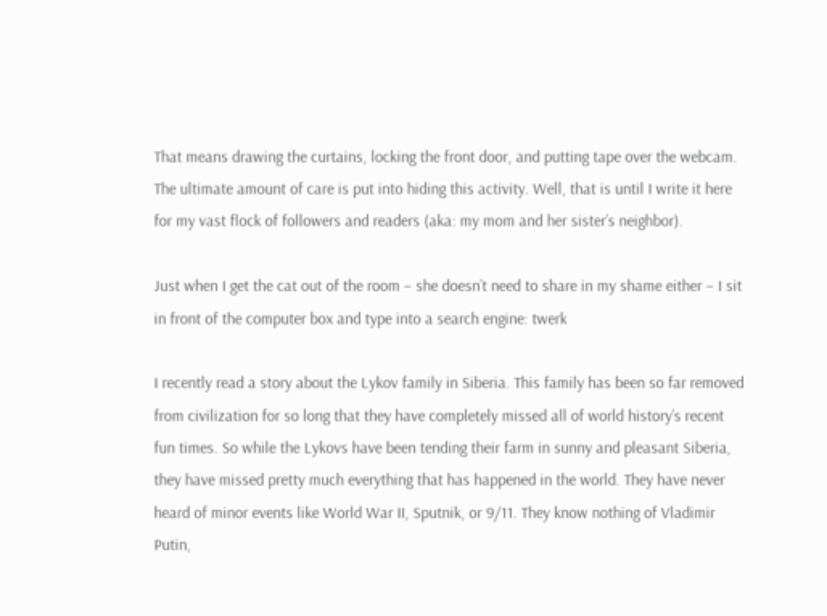That means drawing the curtains, locking the front door, and putting tape over the webcam. The ultimate amount of care is put into hiding this activity. Well, that is until I write it here for my vast flock of followers and readers (aka: my mom and her sister’s neighbor).

Just when I get the cat out of the room – she doesn’t need to share in my shame either – I sit in front of the computer box and type into a search engine: twerk

I recently read a story about the Lykov family in Siberia. This family has been so far removed from civilization for so long that they have completely missed all of world history’s recent fun times. So while the Lykovs have been tending their farm in sunny and pleasant Siberia, they have missed pretty much everything that has happened in the world. They have never heard of minor events like World War II, Sputnik, or 9/11. They know nothing of Vladimir Putin,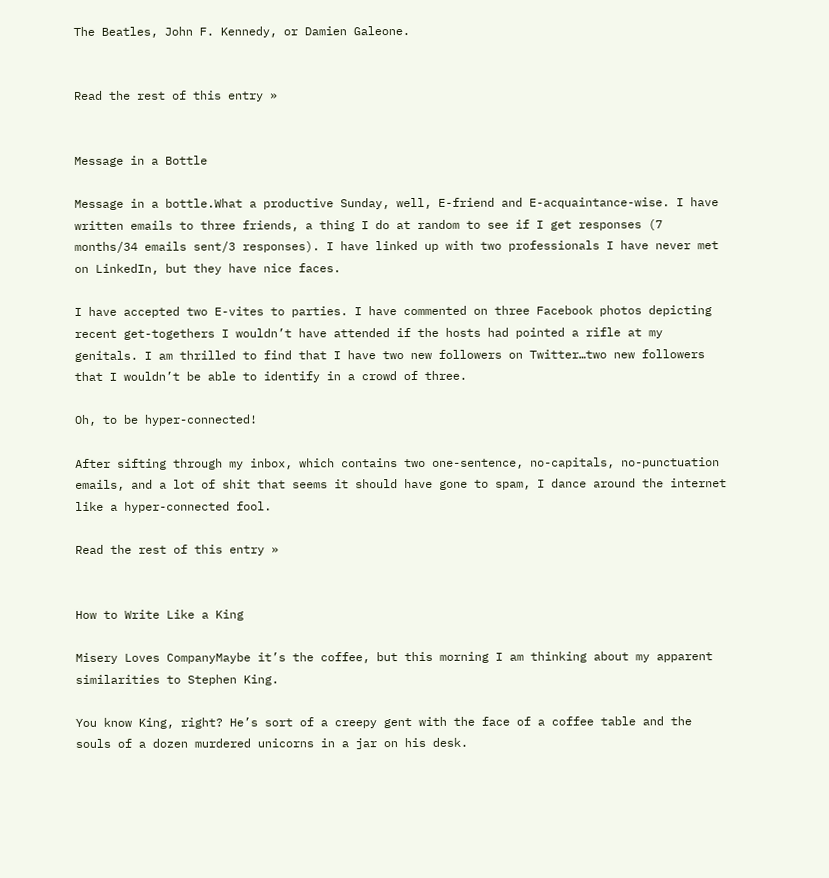The Beatles, John F. Kennedy, or Damien Galeone.


Read the rest of this entry »


Message in a Bottle

Message in a bottle.What a productive Sunday, well, E-friend and E-acquaintance-wise. I have written emails to three friends, a thing I do at random to see if I get responses (7 months/34 emails sent/3 responses). I have linked up with two professionals I have never met on LinkedIn, but they have nice faces.

I have accepted two E-vites to parties. I have commented on three Facebook photos depicting recent get-togethers I wouldn’t have attended if the hosts had pointed a rifle at my genitals. I am thrilled to find that I have two new followers on Twitter…two new followers that I wouldn’t be able to identify in a crowd of three.

Oh, to be hyper-connected!

After sifting through my inbox, which contains two one-sentence, no-capitals, no-punctuation emails, and a lot of shit that seems it should have gone to spam, I dance around the internet like a hyper-connected fool.

Read the rest of this entry »


How to Write Like a King

Misery Loves CompanyMaybe it’s the coffee, but this morning I am thinking about my apparent similarities to Stephen King.

You know King, right? He’s sort of a creepy gent with the face of a coffee table and the souls of a dozen murdered unicorns in a jar on his desk.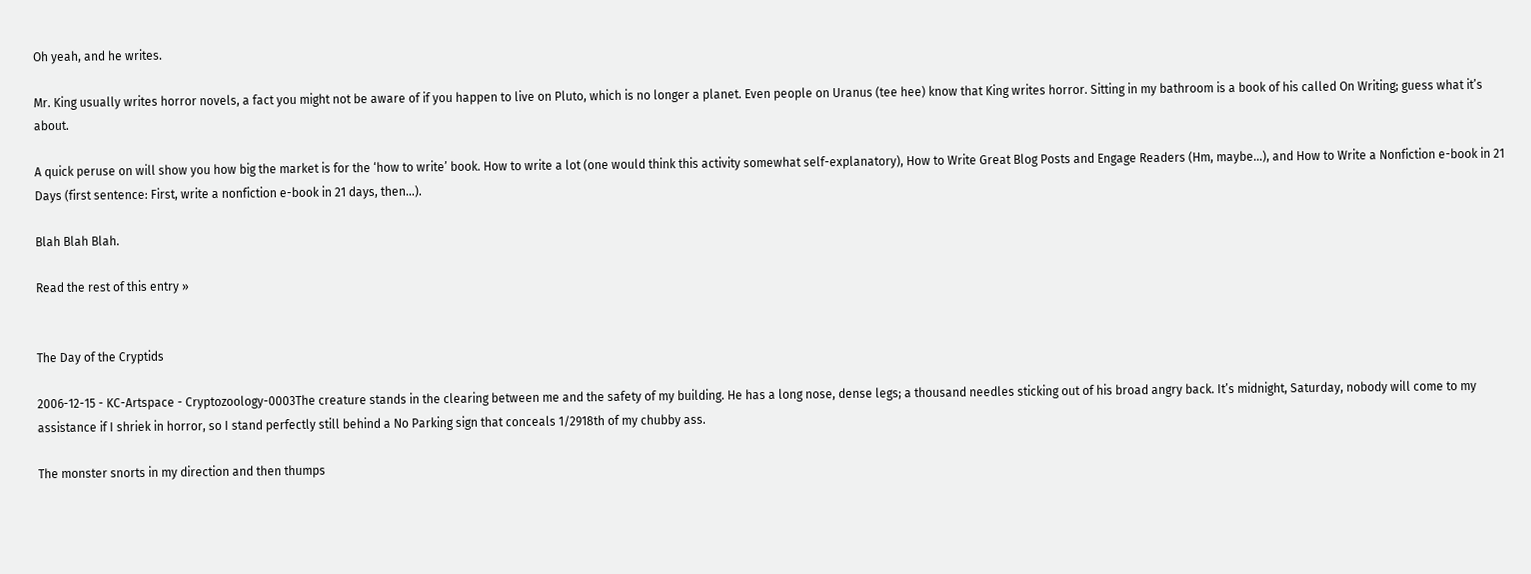Oh yeah, and he writes.

Mr. King usually writes horror novels, a fact you might not be aware of if you happen to live on Pluto, which is no longer a planet. Even people on Uranus (tee hee) know that King writes horror. Sitting in my bathroom is a book of his called On Writing; guess what it’s about.

A quick peruse on will show you how big the market is for the ‘how to write’ book. How to write a lot (one would think this activity somewhat self-explanatory), How to Write Great Blog Posts and Engage Readers (Hm, maybe…), and How to Write a Nonfiction e-book in 21 Days (first sentence: First, write a nonfiction e-book in 21 days, then…).

Blah Blah Blah.

Read the rest of this entry »


The Day of the Cryptids

2006-12-15 - KC-Artspace - Cryptozoology-0003The creature stands in the clearing between me and the safety of my building. He has a long nose, dense legs; a thousand needles sticking out of his broad angry back. It’s midnight, Saturday, nobody will come to my assistance if I shriek in horror, so I stand perfectly still behind a No Parking sign that conceals 1/2918th of my chubby ass.

The monster snorts in my direction and then thumps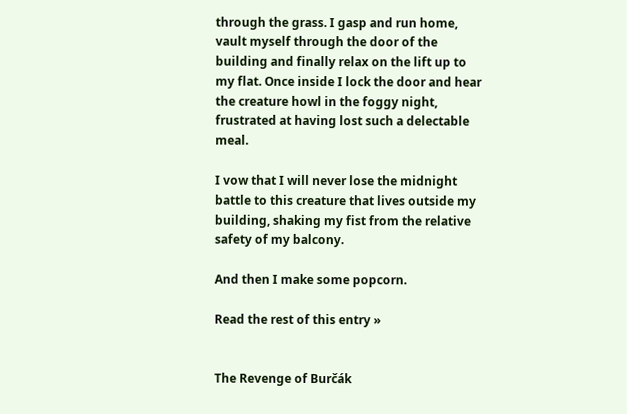through the grass. I gasp and run home, vault myself through the door of the building and finally relax on the lift up to my flat. Once inside I lock the door and hear the creature howl in the foggy night, frustrated at having lost such a delectable meal.

I vow that I will never lose the midnight battle to this creature that lives outside my building, shaking my fist from the relative safety of my balcony.

And then I make some popcorn.

Read the rest of this entry »


The Revenge of Burčák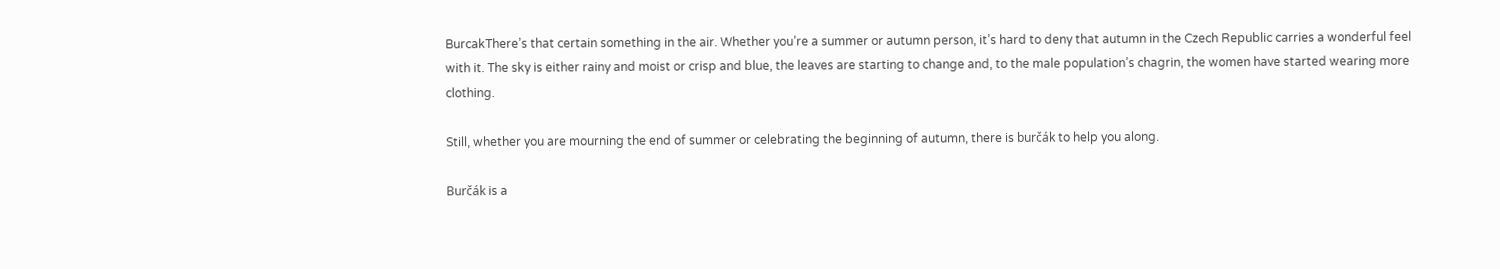BurcakThere’s that certain something in the air. Whether you’re a summer or autumn person, it’s hard to deny that autumn in the Czech Republic carries a wonderful feel with it. The sky is either rainy and moist or crisp and blue, the leaves are starting to change and, to the male population’s chagrin, the women have started wearing more clothing.

Still, whether you are mourning the end of summer or celebrating the beginning of autumn, there is burčák to help you along.

Burčák is a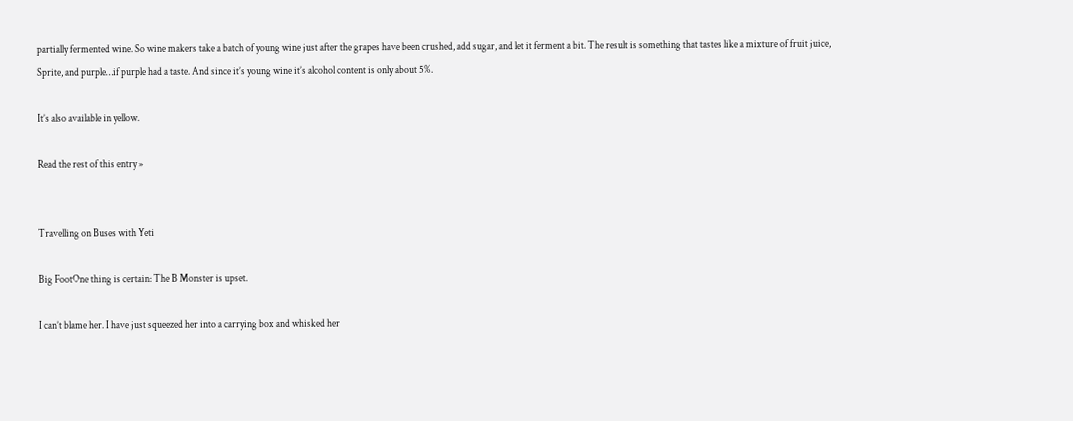partially fermented wine. So wine makers take a batch of young wine just after the grapes have been crushed, add sugar, and let it ferment a bit. The result is something that tastes like a mixture of fruit juice, Sprite, and purple…if purple had a taste. And since it’s young wine it’s alcohol content is only about 5%.

It’s also available in yellow.

Read the rest of this entry »


Travelling on Buses with Yeti

Big FootOne thing is certain: The B Monster is upset.

I can’t blame her. I have just squeezed her into a carrying box and whisked her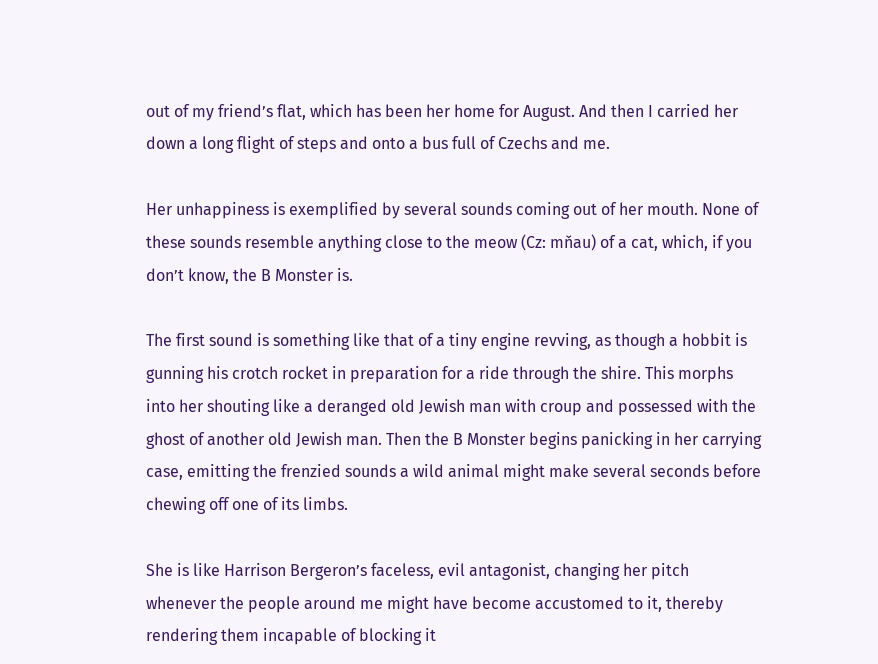out of my friend’s flat, which has been her home for August. And then I carried her down a long flight of steps and onto a bus full of Czechs and me.

Her unhappiness is exemplified by several sounds coming out of her mouth. None of these sounds resemble anything close to the meow (Cz: mňau) of a cat, which, if you don’t know, the B Monster is.

The first sound is something like that of a tiny engine revving, as though a hobbit is gunning his crotch rocket in preparation for a ride through the shire. This morphs into her shouting like a deranged old Jewish man with croup and possessed with the ghost of another old Jewish man. Then the B Monster begins panicking in her carrying case, emitting the frenzied sounds a wild animal might make several seconds before chewing off one of its limbs.

She is like Harrison Bergeron’s faceless, evil antagonist, changing her pitch whenever the people around me might have become accustomed to it, thereby rendering them incapable of blocking it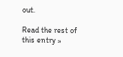out.

Read the rest of this entry »